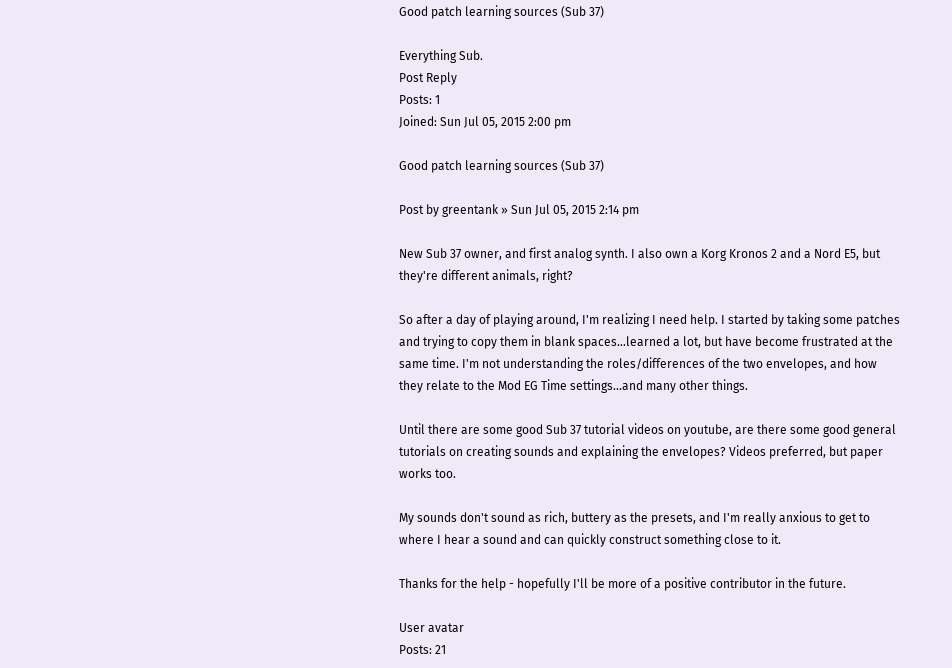Good patch learning sources (Sub 37)

Everything Sub.
Post Reply
Posts: 1
Joined: Sun Jul 05, 2015 2:00 pm

Good patch learning sources (Sub 37)

Post by greentank » Sun Jul 05, 2015 2:14 pm

New Sub 37 owner, and first analog synth. I also own a Korg Kronos 2 and a Nord E5, but they're different animals, right?

So after a day of playing around, I'm realizing I need help. I started by taking some patches and trying to copy them in blank spaces...learned a lot, but have become frustrated at the same time. I'm not understanding the roles/differences of the two envelopes, and how they relate to the Mod EG Time settings...and many other things.

Until there are some good Sub 37 tutorial videos on youtube, are there some good general tutorials on creating sounds and explaining the envelopes? Videos preferred, but paper works too.

My sounds don't sound as rich, buttery as the presets, and I'm really anxious to get to where I hear a sound and can quickly construct something close to it.

Thanks for the help - hopefully I'll be more of a positive contributor in the future.

User avatar
Posts: 21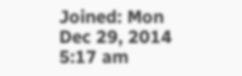Joined: Mon Dec 29, 2014 5:17 am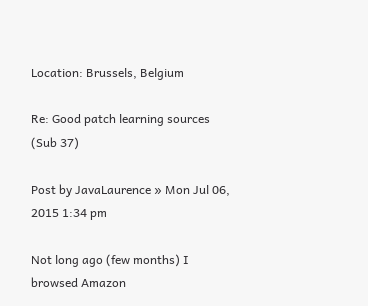Location: Brussels, Belgium

Re: Good patch learning sources (Sub 37)

Post by JavaLaurence » Mon Jul 06, 2015 1:34 pm

Not long ago (few months) I browsed Amazon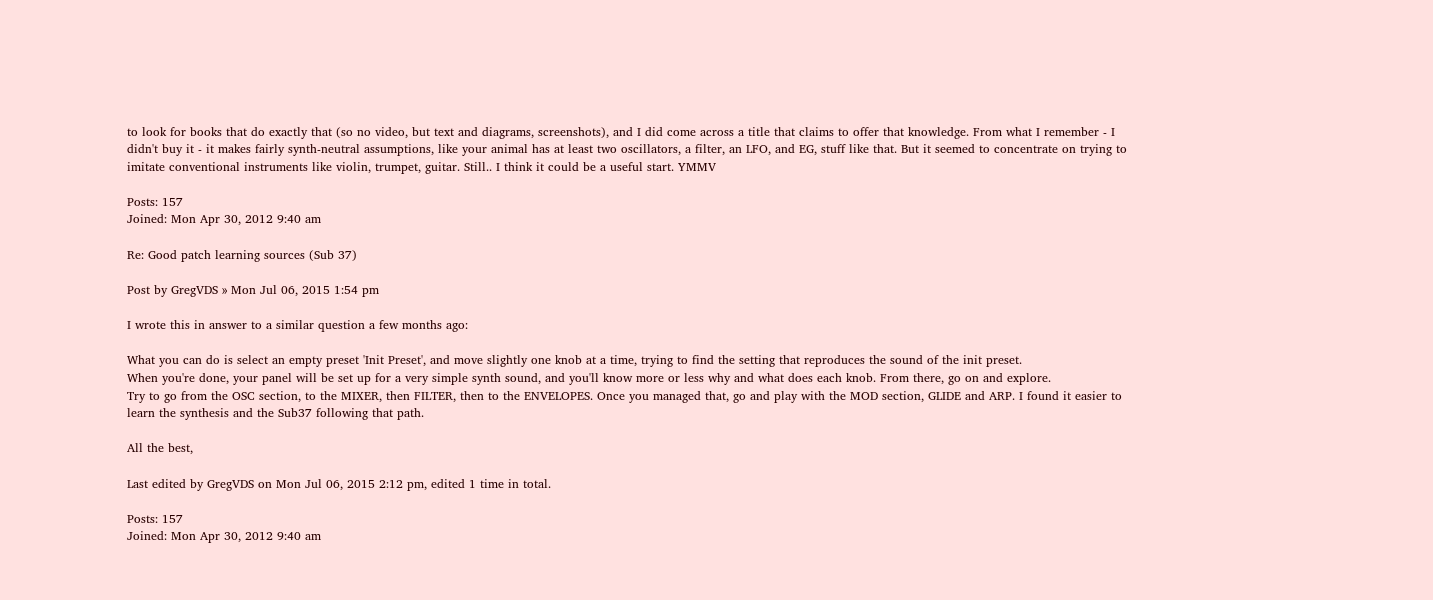to look for books that do exactly that (so no video, but text and diagrams, screenshots), and I did come across a title that claims to offer that knowledge. From what I remember - I didn't buy it - it makes fairly synth-neutral assumptions, like your animal has at least two oscillators, a filter, an LFO, and EG, stuff like that. But it seemed to concentrate on trying to imitate conventional instruments like violin, trumpet, guitar. Still.. I think it could be a useful start. YMMV

Posts: 157
Joined: Mon Apr 30, 2012 9:40 am

Re: Good patch learning sources (Sub 37)

Post by GregVDS » Mon Jul 06, 2015 1:54 pm

I wrote this in answer to a similar question a few months ago:

What you can do is select an empty preset 'Init Preset', and move slightly one knob at a time, trying to find the setting that reproduces the sound of the init preset.
When you're done, your panel will be set up for a very simple synth sound, and you'll know more or less why and what does each knob. From there, go on and explore.
Try to go from the OSC section, to the MIXER, then FILTER, then to the ENVELOPES. Once you managed that, go and play with the MOD section, GLIDE and ARP. I found it easier to learn the synthesis and the Sub37 following that path.

All the best,

Last edited by GregVDS on Mon Jul 06, 2015 2:12 pm, edited 1 time in total.

Posts: 157
Joined: Mon Apr 30, 2012 9:40 am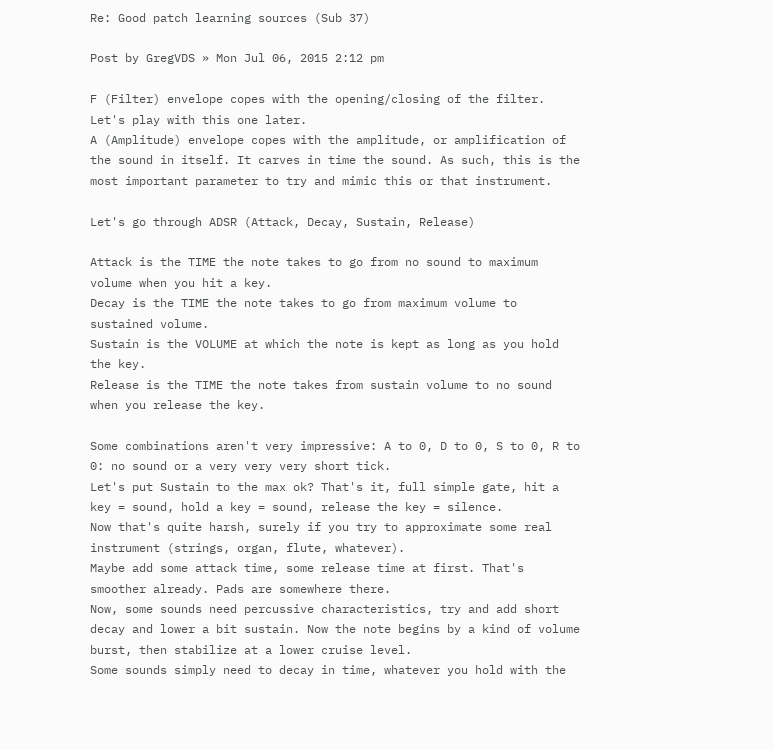Re: Good patch learning sources (Sub 37)

Post by GregVDS » Mon Jul 06, 2015 2:12 pm

F (Filter) envelope copes with the opening/closing of the filter. Let's play with this one later.
A (Amplitude) envelope copes with the amplitude, or amplification of the sound in itself. It carves in time the sound. As such, this is the most important parameter to try and mimic this or that instrument.

Let's go through ADSR (Attack, Decay, Sustain, Release)

Attack is the TIME the note takes to go from no sound to maximum volume when you hit a key.
Decay is the TIME the note takes to go from maximum volume to sustained volume.
Sustain is the VOLUME at which the note is kept as long as you hold the key.
Release is the TIME the note takes from sustain volume to no sound when you release the key.

Some combinations aren't very impressive: A to 0, D to 0, S to 0, R to 0: no sound or a very very very short tick.
Let's put Sustain to the max ok? That's it, full simple gate, hit a key = sound, hold a key = sound, release the key = silence.
Now that's quite harsh, surely if you try to approximate some real instrument (strings, organ, flute, whatever).
Maybe add some attack time, some release time at first. That's smoother already. Pads are somewhere there.
Now, some sounds need percussive characteristics, try and add short decay and lower a bit sustain. Now the note begins by a kind of volume burst, then stabilize at a lower cruise level.
Some sounds simply need to decay in time, whatever you hold with the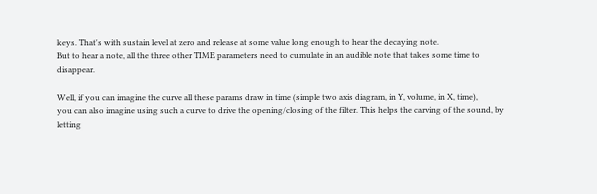keys. That's with sustain level at zero and release at some value long enough to hear the decaying note.
But to hear a note, all the three other TIME parameters need to cumulate in an audible note that takes some time to disappear.

Well, if you can imagine the curve all these params draw in time (simple two axis diagram, in Y, volume, in X, time),
you can also imagine using such a curve to drive the opening/closing of the filter. This helps the carving of the sound, by letting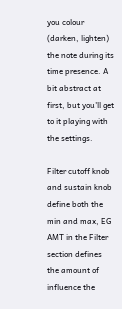you colour (darken, lighten) the note during its time presence. A bit abstract at first, but you'll get to it playing with the settings.

Filter cutoff knob and sustain knob define both the min and max, EG AMT in the Filter section defines the amount of influence the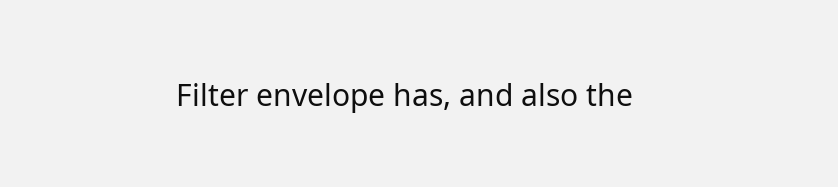Filter envelope has, and also the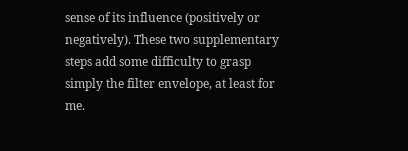sense of its influence (positively or negatively). These two supplementary steps add some difficulty to grasp simply the filter envelope, at least for me.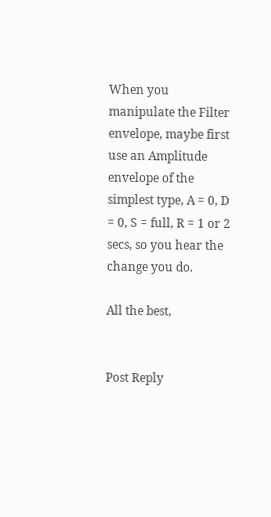When you manipulate the Filter envelope, maybe first use an Amplitude envelope of the simplest type, A = 0, D = 0, S = full, R = 1 or 2 secs, so you hear the change you do.

All the best,


Post Reply